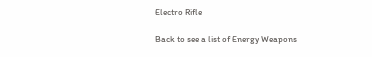Electro Rifle

Back to see a list of Energy Weapons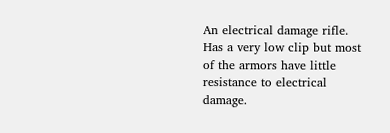An electrical damage rifle. Has a very low clip but most of the armors have little resistance to electrical damage.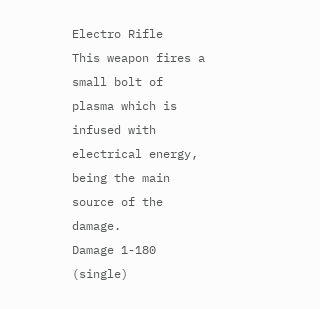Electro Rifle
This weapon fires a small bolt of plasma which is infused with electrical energy, being the main source of the damage.
Damage 1-180 (single)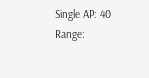Single AP: 40
Range: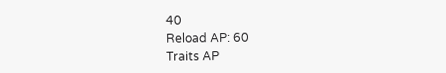40
Reload AP: 60
Traits AP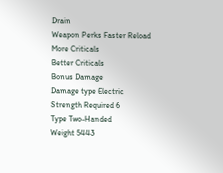Drain
Weapon Perks Faster Reload
More Criticals
Better Criticals
Bonus Damage
Damage type Electric
Strength Required 6
Type Two-Handed
Weight 5443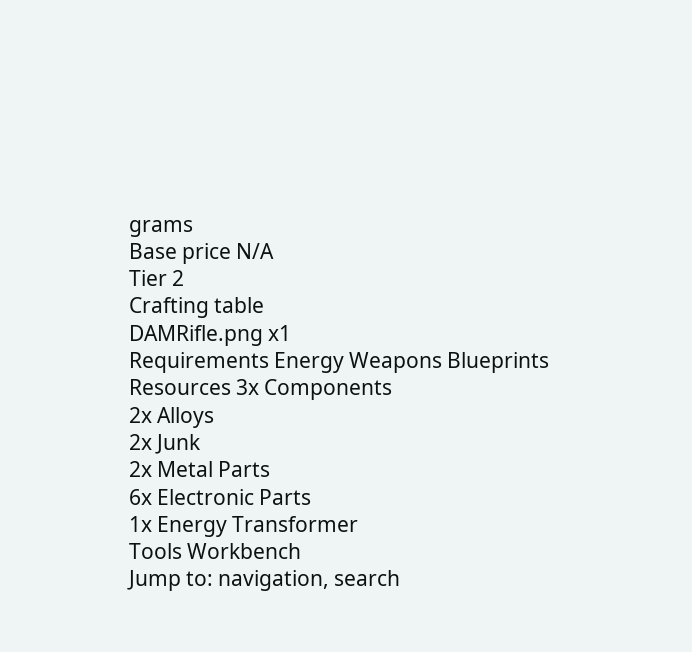grams
Base price N/A
Tier 2
Crafting table
DAMRifle.png x1
Requirements Energy Weapons Blueprints
Resources 3x Components
2x Alloys
2x Junk
2x Metal Parts
6x Electronic Parts
1x Energy Transformer
Tools Workbench
Jump to: navigation, search